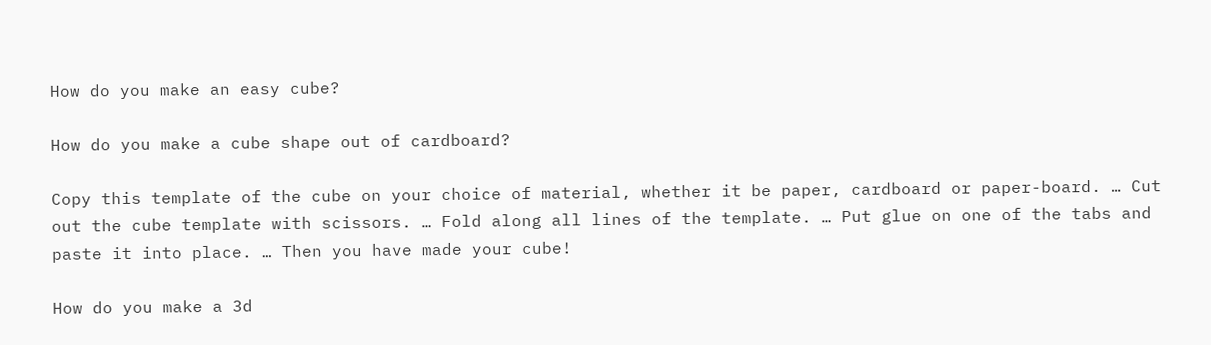How do you make an easy cube?

How do you make a cube shape out of cardboard?

Copy this template of the cube on your choice of material, whether it be paper, cardboard or paper-board. … Cut out the cube template with scissors. … Fold along all lines of the template. … Put glue on one of the tabs and paste it into place. … Then you have made your cube!

How do you make a 3d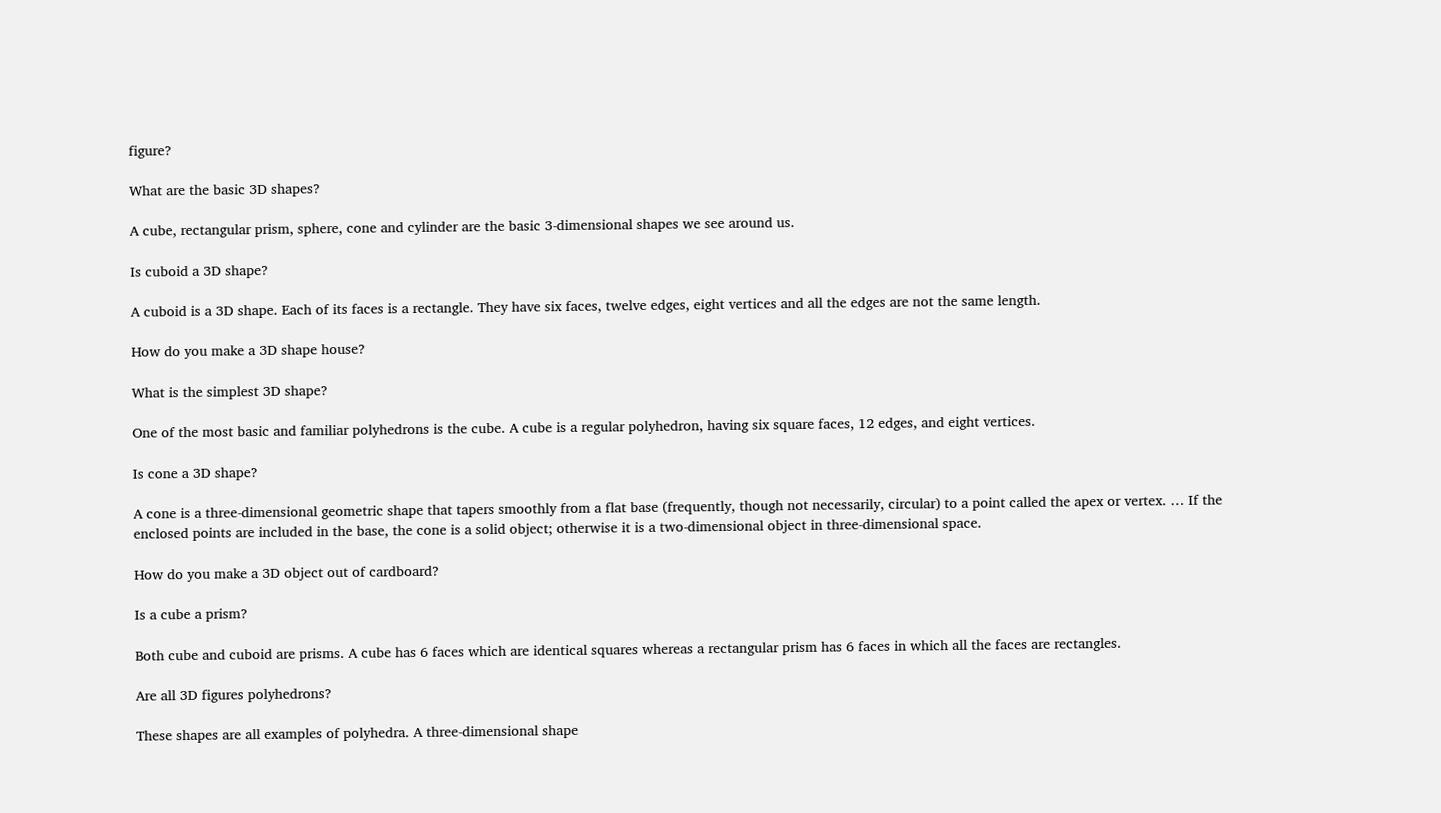figure?

What are the basic 3D shapes?

A cube, rectangular prism, sphere, cone and cylinder are the basic 3-dimensional shapes we see around us.

Is cuboid a 3D shape?

A cuboid is a 3D shape. Each of its faces is a rectangle. They have six faces, twelve edges, eight vertices and all the edges are not the same length.

How do you make a 3D shape house?

What is the simplest 3D shape?

One of the most basic and familiar polyhedrons is the cube. A cube is a regular polyhedron, having six square faces, 12 edges, and eight vertices.

Is cone a 3D shape?

A cone is a three-dimensional geometric shape that tapers smoothly from a flat base (frequently, though not necessarily, circular) to a point called the apex or vertex. … If the enclosed points are included in the base, the cone is a solid object; otherwise it is a two-dimensional object in three-dimensional space.

How do you make a 3D object out of cardboard?

Is a cube a prism?

Both cube and cuboid are prisms. A cube has 6 faces which are identical squares whereas a rectangular prism has 6 faces in which all the faces are rectangles.

Are all 3D figures polyhedrons?

These shapes are all examples of polyhedra. A three-dimensional shape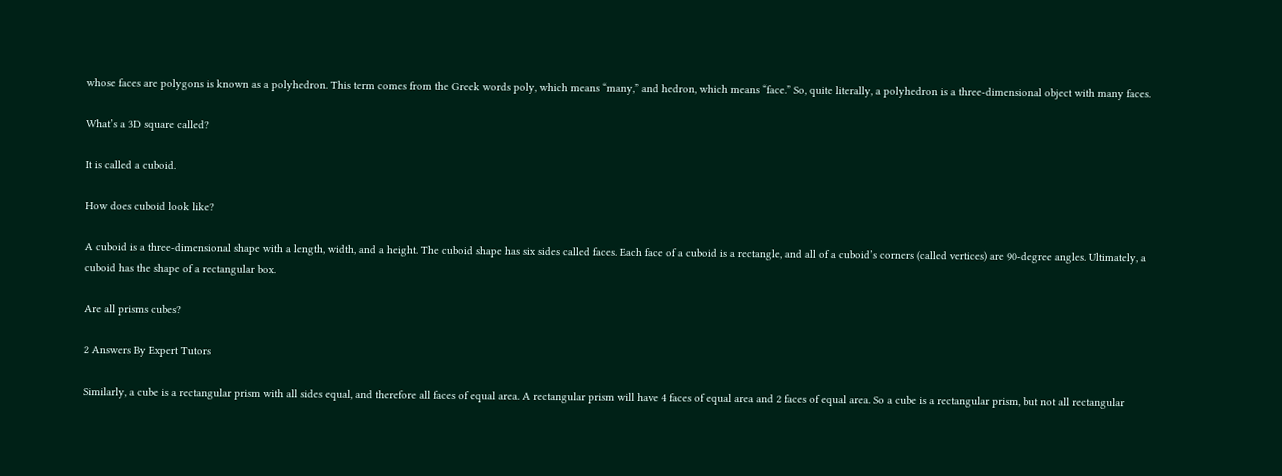whose faces are polygons is known as a polyhedron. This term comes from the Greek words poly, which means “many,” and hedron, which means “face.” So, quite literally, a polyhedron is a three-dimensional object with many faces.

What’s a 3D square called?

It is called a cuboid.

How does cuboid look like?

A cuboid is a three-dimensional shape with a length, width, and a height. The cuboid shape has six sides called faces. Each face of a cuboid is a rectangle, and all of a cuboid’s corners (called vertices) are 90-degree angles. Ultimately, a cuboid has the shape of a rectangular box.

Are all prisms cubes?

2 Answers By Expert Tutors

Similarly, a cube is a rectangular prism with all sides equal, and therefore all faces of equal area. A rectangular prism will have 4 faces of equal area and 2 faces of equal area. So a cube is a rectangular prism, but not all rectangular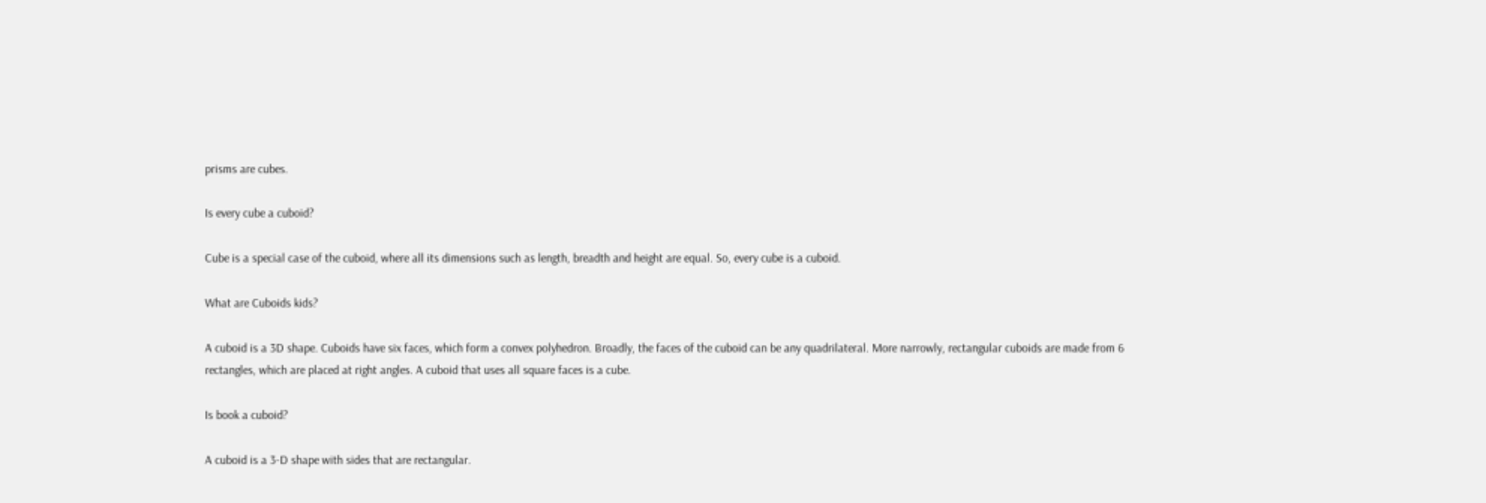prisms are cubes.

Is every cube a cuboid?

Cube is a special case of the cuboid, where all its dimensions such as length, breadth and height are equal. So, every cube is a cuboid.

What are Cuboids kids?

A cuboid is a 3D shape. Cuboids have six faces, which form a convex polyhedron. Broadly, the faces of the cuboid can be any quadrilateral. More narrowly, rectangular cuboids are made from 6 rectangles, which are placed at right angles. A cuboid that uses all square faces is a cube.

Is book a cuboid?

A cuboid is a 3-D shape with sides that are rectangular.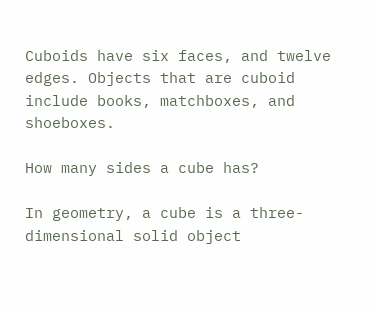Cuboids have six faces, and twelve edges. Objects that are cuboid include books, matchboxes, and shoeboxes.

How many sides a cube has?

In geometry, a cube is a three-dimensional solid object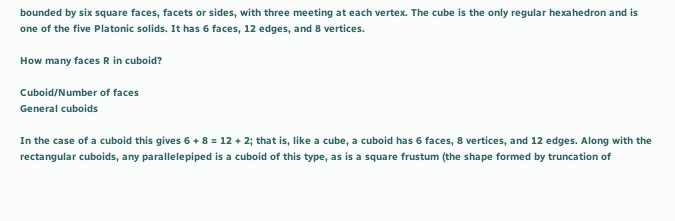bounded by six square faces, facets or sides, with three meeting at each vertex. The cube is the only regular hexahedron and is one of the five Platonic solids. It has 6 faces, 12 edges, and 8 vertices.

How many faces R in cuboid?

Cuboid/Number of faces
General cuboids

In the case of a cuboid this gives 6 + 8 = 12 + 2; that is, like a cube, a cuboid has 6 faces, 8 vertices, and 12 edges. Along with the rectangular cuboids, any parallelepiped is a cuboid of this type, as is a square frustum (the shape formed by truncation of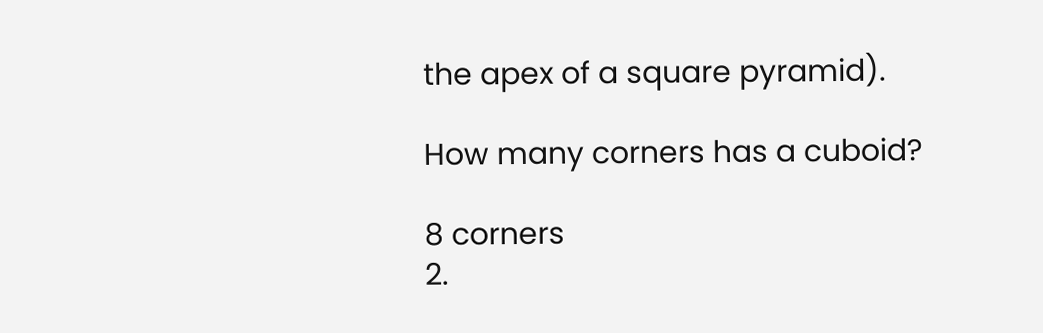the apex of a square pyramid).

How many corners has a cuboid?

8 corners
2.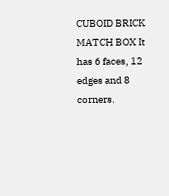CUBOID BRICK MATCH BOX It has 6 faces, 12 edges and 8 corners.